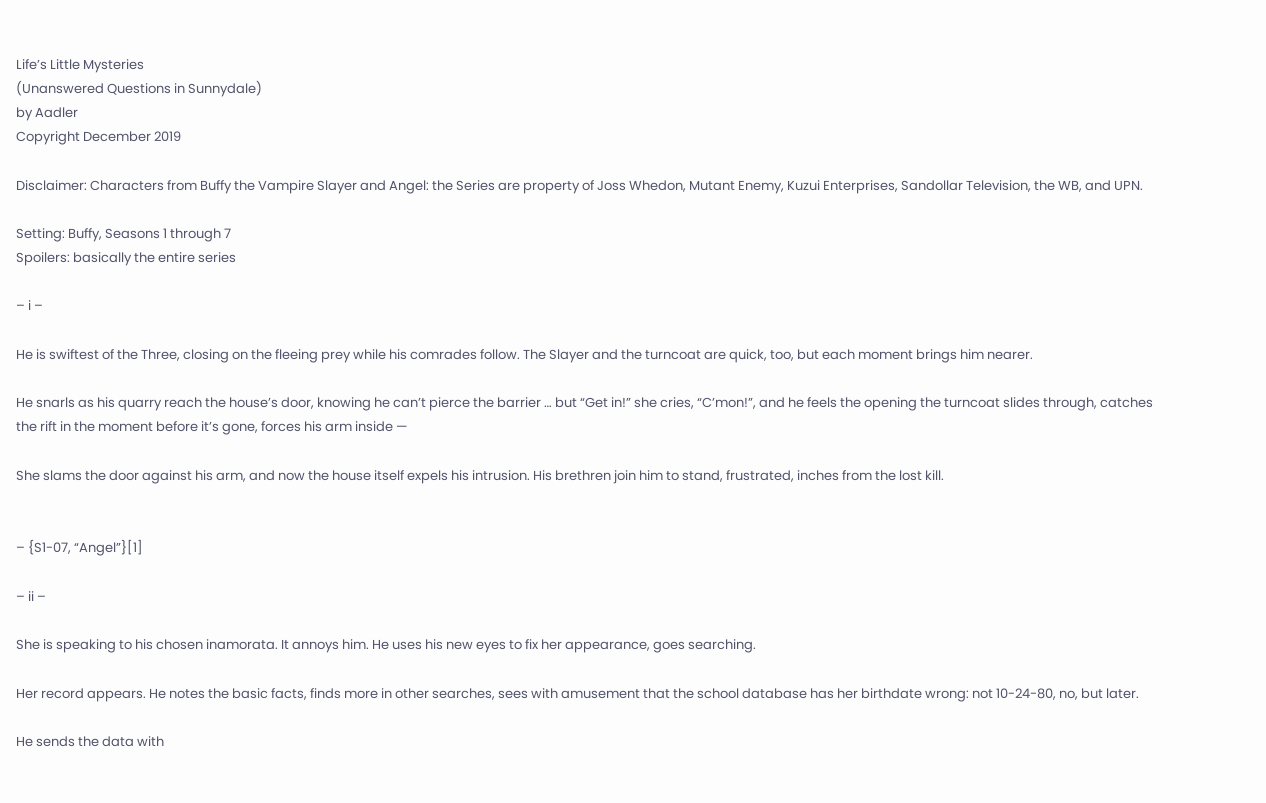Life’s Little Mysteries
(Unanswered Questions in Sunnydale)
by Aadler
Copyright December 2019

Disclaimer: Characters from Buffy the Vampire Slayer and Angel: the Series are property of Joss Whedon, Mutant Enemy, Kuzui Enterprises, Sandollar Television, the WB, and UPN.

Setting: Buffy, Seasons 1 through 7
Spoilers: basically the entire series

– i –

He is swiftest of the Three, closing on the fleeing prey while his comrades follow. The Slayer and the turncoat are quick, too, but each moment brings him nearer.

He snarls as his quarry reach the house’s door, knowing he can’t pierce the barrier … but “Get in!” she cries, “C’mon!”, and he feels the opening the turncoat slides through, catches the rift in the moment before it’s gone, forces his arm inside —

She slams the door against his arm, and now the house itself expels his intrusion. His brethren join him to stand, frustrated, inches from the lost kill.


– {S1-07, “Angel”}[1]

– ii –

She is speaking to his chosen inamorata. It annoys him. He uses his new eyes to fix her appearance, goes searching.

Her record appears. He notes the basic facts, finds more in other searches, sees with amusement that the school database has her birthdate wrong: not 10-24-80, no, but later.

He sends the data with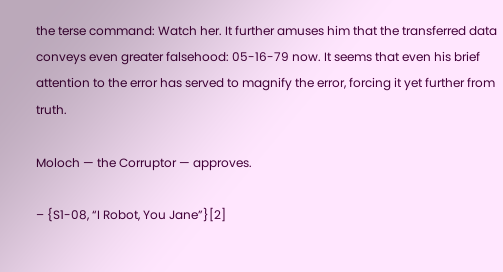the terse command: Watch her. It further amuses him that the transferred data conveys even greater falsehood: 05-16-79 now. It seems that even his brief attention to the error has served to magnify the error, forcing it yet further from truth.

Moloch — the Corruptor — approves.

– {S1-08, “I Robot, You Jane”}[2]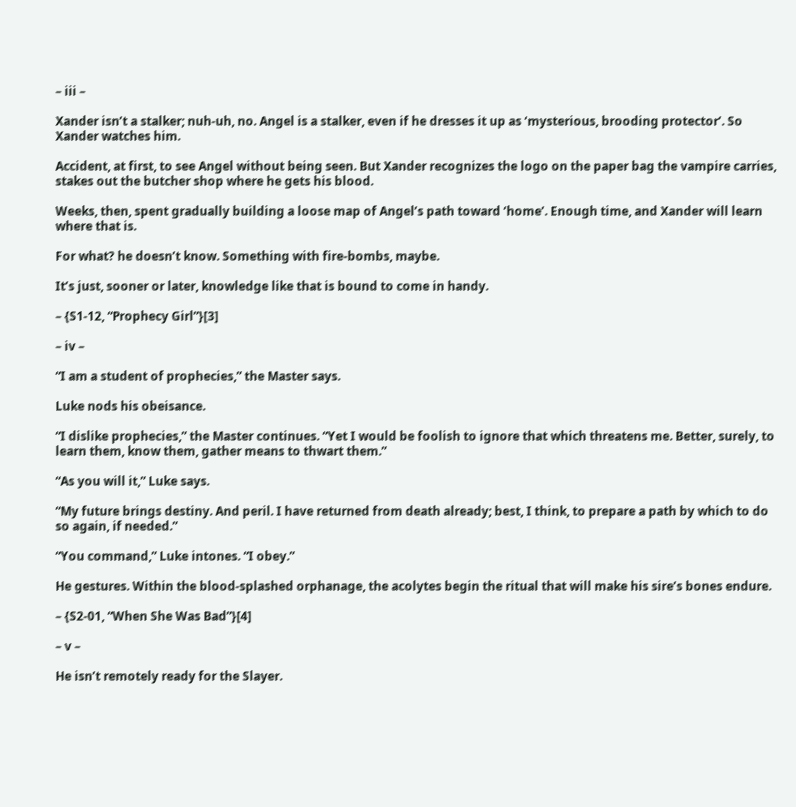– iii –

Xander isn’t a stalker; nuh-uh, no. Angel is a stalker, even if he dresses it up as ‘mysterious, brooding protector’. So Xander watches him.

Accident, at first, to see Angel without being seen. But Xander recognizes the logo on the paper bag the vampire carries, stakes out the butcher shop where he gets his blood.

Weeks, then, spent gradually building a loose map of Angel’s path toward ‘home’. Enough time, and Xander will learn where that is.

For what? he doesn’t know. Something with fire-bombs, maybe.

It’s just, sooner or later, knowledge like that is bound to come in handy.

– {S1-12, “Prophecy Girl”}[3]

– iv –

“I am a student of prophecies,” the Master says.

Luke nods his obeisance.

“I dislike prophecies,” the Master continues. “Yet I would be foolish to ignore that which threatens me. Better, surely, to learn them, know them, gather means to thwart them.”

“As you will it,” Luke says.

“My future brings destiny. And peril. I have returned from death already; best, I think, to prepare a path by which to do so again, if needed.”

“You command,” Luke intones. “I obey.”

He gestures. Within the blood-splashed orphanage, the acolytes begin the ritual that will make his sire’s bones endure.

– {S2-01, “When She Was Bad”}[4]

– v –

He isn’t remotely ready for the Slayer.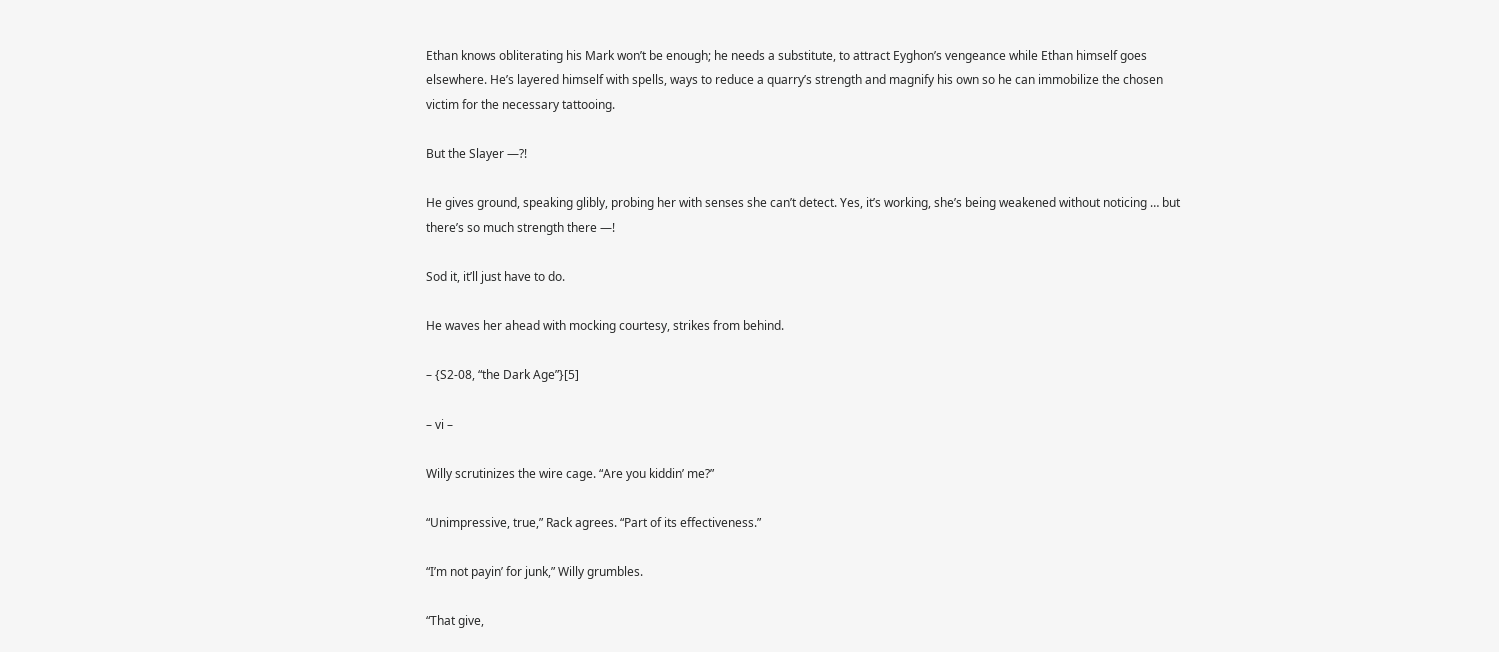Ethan knows obliterating his Mark won’t be enough; he needs a substitute, to attract Eyghon’s vengeance while Ethan himself goes elsewhere. He’s layered himself with spells, ways to reduce a quarry’s strength and magnify his own so he can immobilize the chosen victim for the necessary tattooing.

But the Slayer —?!

He gives ground, speaking glibly, probing her with senses she can’t detect. Yes, it’s working, she’s being weakened without noticing … but there’s so much strength there —!

Sod it, it’ll just have to do.

He waves her ahead with mocking courtesy, strikes from behind.

– {S2-08, “the Dark Age”}[5]

– vi –

Willy scrutinizes the wire cage. “Are you kiddin’ me?”

“Unimpressive, true,” Rack agrees. “Part of its effectiveness.”

“I’m not payin’ for junk,” Willy grumbles.

“That give,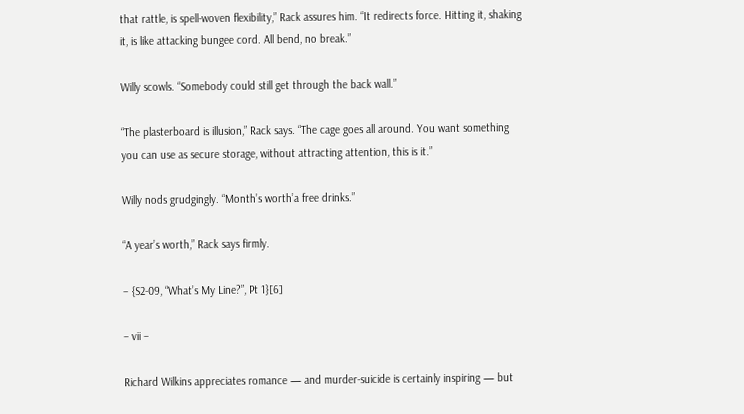that rattle, is spell-woven flexibility,” Rack assures him. “It redirects force. Hitting it, shaking it, is like attacking bungee cord. All bend, no break.”

Willy scowls. “Somebody could still get through the back wall.”

“The plasterboard is illusion,” Rack says. “The cage goes all around. You want something you can use as secure storage, without attracting attention, this is it.”

Willy nods grudgingly. “Month’s worth’a free drinks.”

“A year’s worth,” Rack says firmly.

– {S2-09, “What’s My Line?”, Pt 1}[6]

– vii –

Richard Wilkins appreciates romance — and murder-suicide is certainly inspiring — but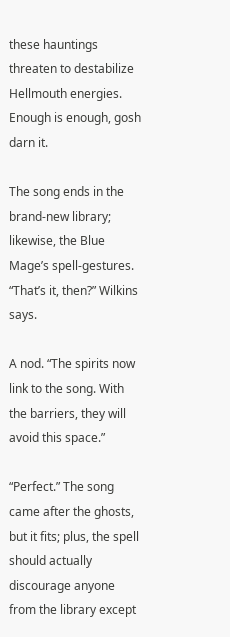these hauntings threaten to destabilize Hellmouth energies. Enough is enough, gosh darn it.

The song ends in the brand-new library; likewise, the Blue Mage’s spell-gestures. “That’s it, then?” Wilkins says.

A nod. “The spirits now link to the song. With the barriers, they will avoid this space.”

“Perfect.” The song came after the ghosts, but it fits; plus, the spell should actually discourage anyone from the library except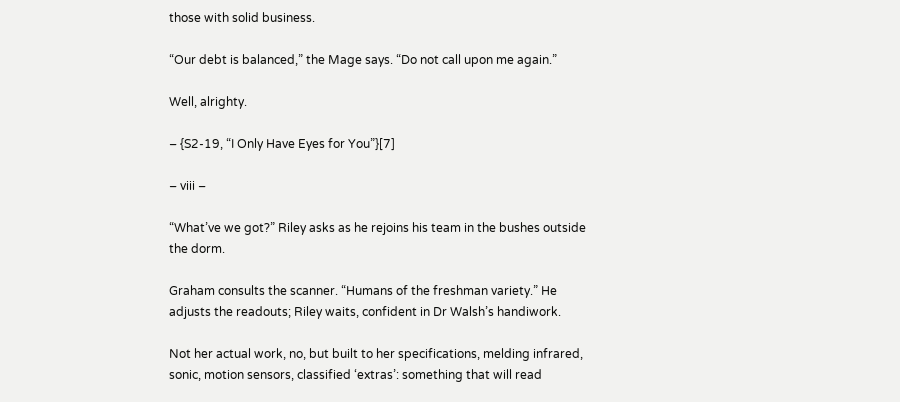those with solid business.

“Our debt is balanced,” the Mage says. “Do not call upon me again.”

Well, alrighty.

– {S2-19, “I Only Have Eyes for You”}[7]

– viii –

“What’ve we got?” Riley asks as he rejoins his team in the bushes outside the dorm.

Graham consults the scanner. “Humans of the freshman variety.” He adjusts the readouts; Riley waits, confident in Dr Walsh’s handiwork.

Not her actual work, no, but built to her specifications, melding infrared, sonic, motion sensors, classified ‘extras’: something that will read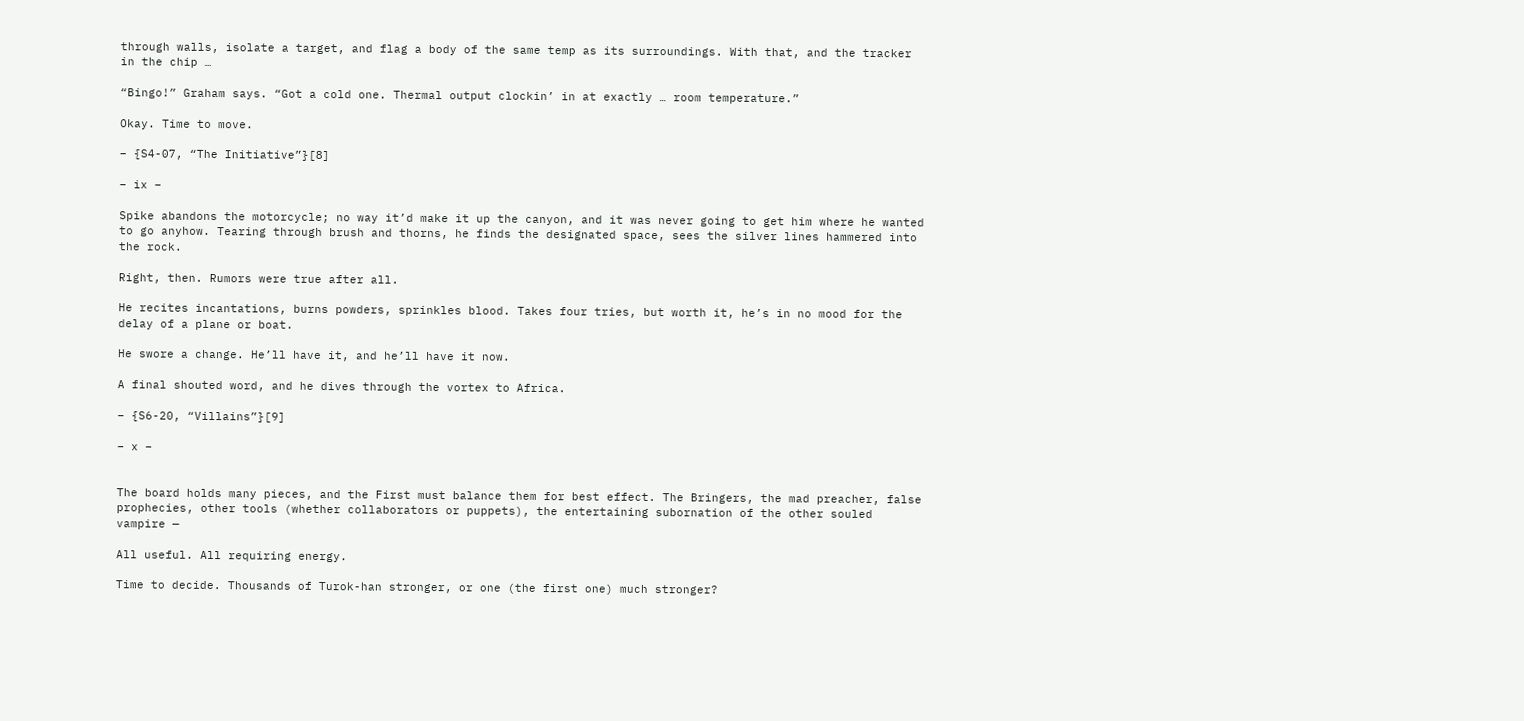through walls, isolate a target, and flag a body of the same temp as its surroundings. With that, and the tracker in the chip …

“Bingo!” Graham says. “Got a cold one. Thermal output clockin’ in at exactly … room temperature.”

Okay. Time to move.

– {S4-07, “The Initiative”}[8]

– ix –

Spike abandons the motorcycle; no way it’d make it up the canyon, and it was never going to get him where he wanted to go anyhow. Tearing through brush and thorns, he finds the designated space, sees the silver lines hammered into the rock.

Right, then. Rumors were true after all.

He recites incantations, burns powders, sprinkles blood. Takes four tries, but worth it, he’s in no mood for the delay of a plane or boat.

He swore a change. He’ll have it, and he’ll have it now.

A final shouted word, and he dives through the vortex to Africa.

– {S6-20, “Villains”}[9]

– x –


The board holds many pieces, and the First must balance them for best effect. The Bringers, the mad preacher, false prophecies, other tools (whether collaborators or puppets), the entertaining subornation of the other souled vampire —

All useful. All requiring energy.

Time to decide. Thousands of Turok-han stronger, or one (the first one) much stronger?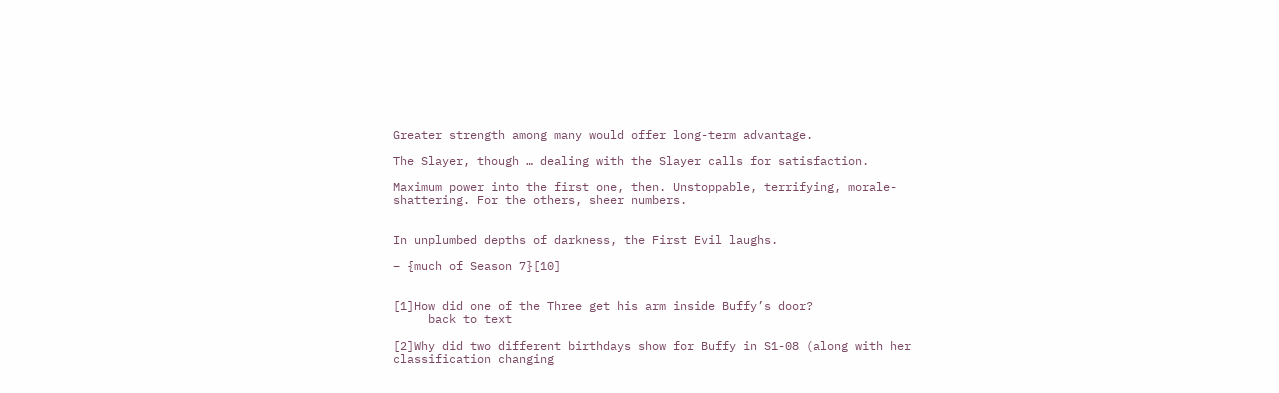Greater strength among many would offer long-term advantage.

The Slayer, though … dealing with the Slayer calls for satisfaction.

Maximum power into the first one, then. Unstoppable, terrifying, morale-shattering. For the others, sheer numbers.


In unplumbed depths of darkness, the First Evil laughs.

– {much of Season 7}[10]


[1]How did one of the Three get his arm inside Buffy’s door?
     back to text

[2]Why did two different birthdays show for Buffy in S1-08 (along with her classification changing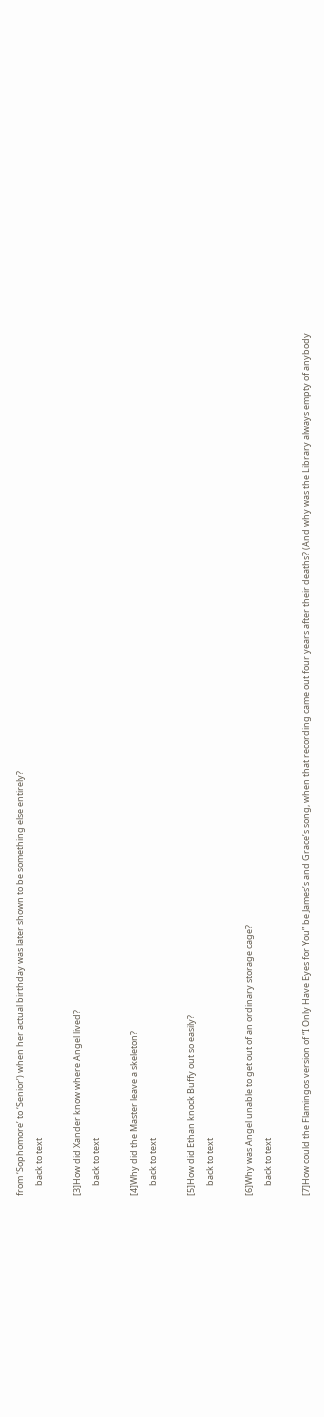from ‘Sophomore’ to ‘Senior’) when her actual birthday was later shown to be something else entirely?
     back to text

[3]How did Xander know where Angel lived?
     back to text

[4]Why did the Master leave a skeleton?
     back to text

[5]How did Ethan knock Buffy out so easily?
     back to text

[6]Why was Angel unable to get out of an ordinary storage cage?
     back to text

[7]How could the Flamingos version of “I Only Have Eyes for You” be James’s and Grace’s song, when that recording came out four years after their deaths? (And why was the Library always empty of anybody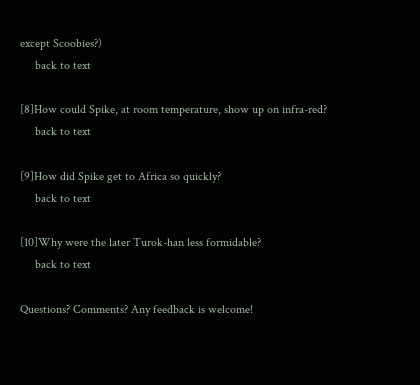except Scoobies?)
     back to text

[8]How could Spike, at room temperature, show up on infra-red?
     back to text

[9]How did Spike get to Africa so quickly?
     back to text

[10]Why were the later Turok-han less formidable?
     back to text

Questions? Comments? Any feedback is welcome!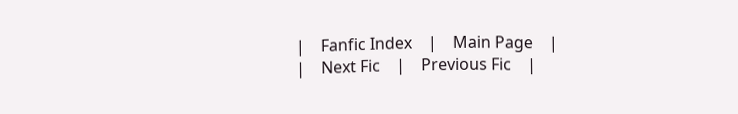|    Fanfic Index    |    Main Page    |
|    Next Fic    |    Previous Fic    |